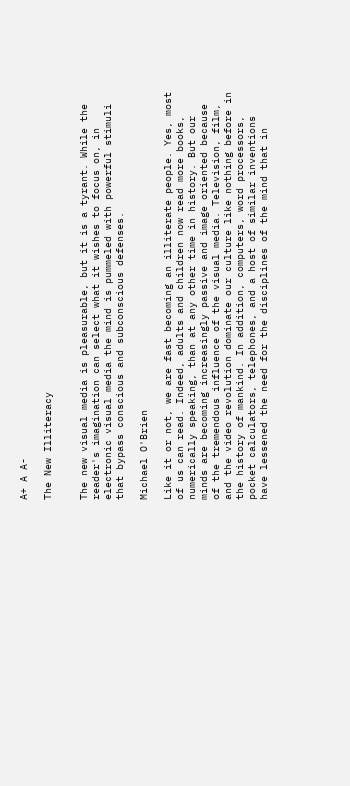A+ A A-

The New Illiteracy


The new visual media is pleasurable, but it is a tyrant. While the reader's imagination can select what it wishes to focus on, in electronic visual media the mind is pummeled with powerful stimuli that bypass conscious and subconscious defenses.

Michael O'Brien

Like it or not, we are fast becoming an illiterate people. Yes, most of us can read. Indeed, adults and children now read more books, numerically speaking, than at any other time in history. But our minds are becoming increasingly passive and image oriented because of the tremendous influence of the visual media. Television, film, and the video revolution dominate our culture like nothing before in the history of mankind. In addition, computers, word processors, pocket calculators, telephones, and a host of similar inventions have lessened the need for the disciplines of the mind that in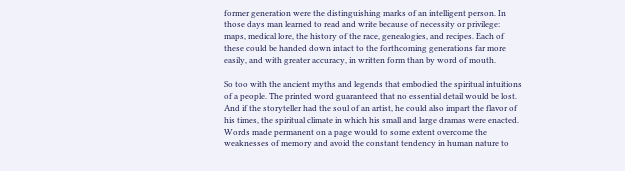former generation were the distinguishing marks of an intelligent person. In those days man learned to read and write because of necessity or privilege: maps, medical lore, the history of the race, genealogies, and recipes. Each of these could be handed down intact to the forthcoming generations far more easily, and with greater accuracy, in written form than by word of mouth.

So too with the ancient myths and legends that embodied the spiritual intuitions of a people. The printed word guaranteed that no essential detail would be lost. And if the storyteller had the soul of an artist, he could also impart the flavor of his times, the spiritual climate in which his small and large dramas were enacted. Words made permanent on a page would to some extent overcome the weaknesses of memory and avoid the constant tendency in human nature to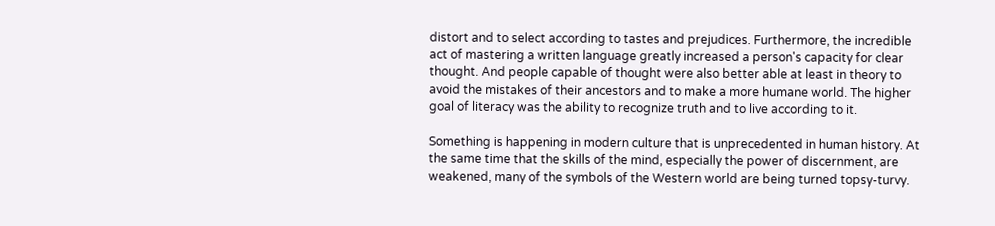distort and to select according to tastes and prejudices. Furthermore, the incredible act of mastering a written language greatly increased a person's capacity for clear thought. And people capable of thought were also better able at least in theory to avoid the mistakes of their ancestors and to make a more humane world. The higher goal of literacy was the ability to recognize truth and to live according to it.

Something is happening in modern culture that is unprecedented in human history. At the same time that the skills of the mind, especially the power of discernment, are weakened, many of the symbols of the Western world are being turned topsy-turvy.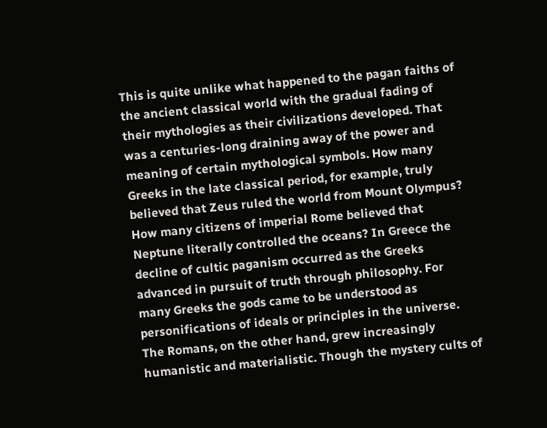This is quite unlike what happened to the pagan faiths of the ancient classical world with the gradual fading of their mythologies as their civilizations developed. That was a centuries-long draining away of the power and meaning of certain mythological symbols. How many Greeks in the late classical period, for example, truly believed that Zeus ruled the world from Mount Olympus? How many citizens of imperial Rome believed that Neptune literally controlled the oceans? In Greece the decline of cultic paganism occurred as the Greeks advanced in pursuit of truth through philosophy. For many Greeks the gods came to be understood as personifications of ideals or principles in the universe. The Romans, on the other hand, grew increasingly humanistic and materialistic. Though the mystery cults of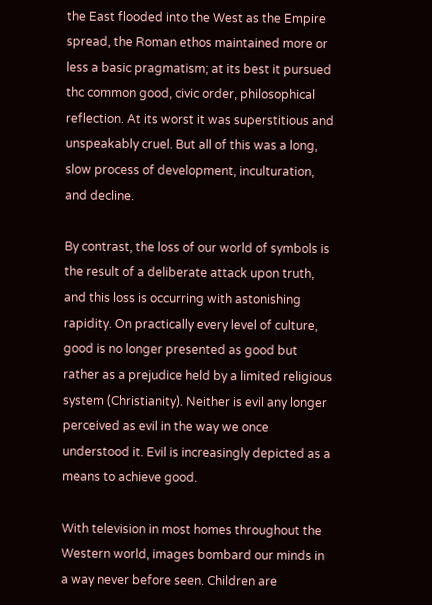the East flooded into the West as the Empire spread, the Roman ethos maintained more or less a basic pragmatism; at its best it pursued thc common good, civic order, philosophical reflection. At its worst it was superstitious and unspeakably cruel. But all of this was a long, slow process of development, inculturation, and decline.

By contrast, the loss of our world of symbols is the result of a deliberate attack upon truth, and this loss is occurring with astonishing rapidity. On practically every level of culture, good is no longer presented as good but rather as a prejudice held by a limited religious system (Christianity). Neither is evil any longer perceived as evil in the way we once understood it. Evil is increasingly depicted as a means to achieve good.

With television in most homes throughout the Western world, images bombard our minds in a way never before seen. Children are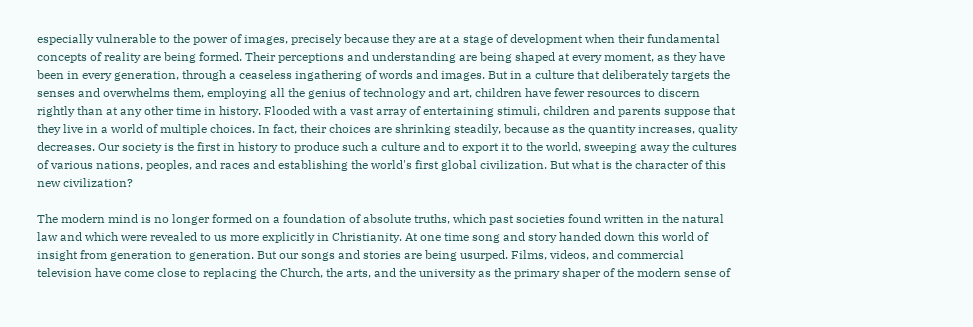especially vulnerable to the power of images, precisely because they are at a stage of development when their fundamental concepts of reality are being formed. Their perceptions and understanding are being shaped at every moment, as they have been in every generation, through a ceaseless ingathering of words and images. But in a culture that deliberately targets the senses and overwhelms them, employing all the genius of technology and art, children have fewer resources to discern rightly than at any other time in history. Flooded with a vast array of entertaining stimuli, children and parents suppose that they live in a world of multiple choices. In fact, their choices are shrinking steadily, because as the quantity increases, quality decreases. Our society is the first in history to produce such a culture and to export it to the world, sweeping away the cultures of various nations, peoples, and races and establishing the world's first global civilization. But what is the character of this new civilization?

The modern mind is no longer formed on a foundation of absolute truths, which past societies found written in the natural law and which were revealed to us more explicitly in Christianity. At one time song and story handed down this world of insight from generation to generation. But our songs and stories are being usurped. Films, videos, and commercial television have come close to replacing the Church, the arts, and the university as the primary shaper of the modern sense of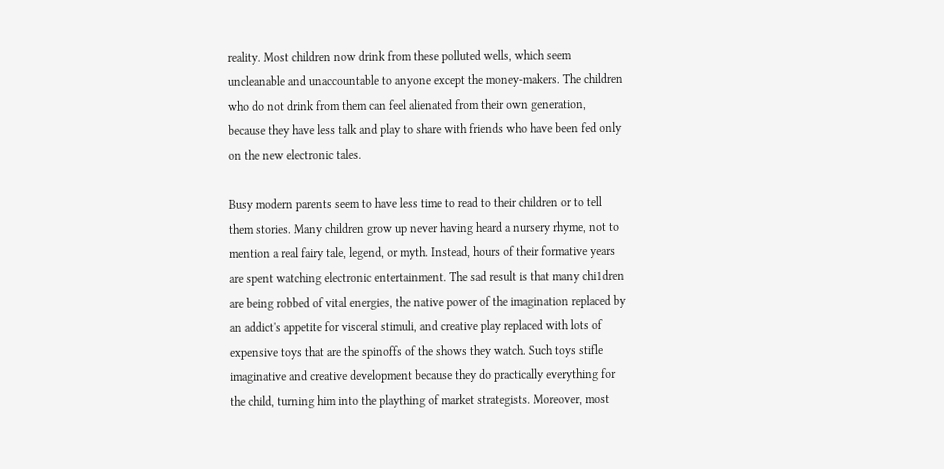reality. Most children now drink from these polluted wells, which seem uncleanable and unaccountable to anyone except the money-makers. The children who do not drink from them can feel alienated from their own generation, because they have less talk and play to share with friends who have been fed only on the new electronic tales.

Busy modern parents seem to have less time to read to their children or to tell them stories. Many children grow up never having heard a nursery rhyme, not to mention a real fairy tale, legend, or myth. Instead, hours of their formative years are spent watching electronic entertainment. The sad result is that many chi1dren are being robbed of vital energies, the native power of the imagination replaced by an addict's appetite for visceral stimuli, and creative play replaced with lots of expensive toys that are the spinoffs of the shows they watch. Such toys stifle imaginative and creative development because they do practically everything for the child, turning him into the plaything of market strategists. Moreover, most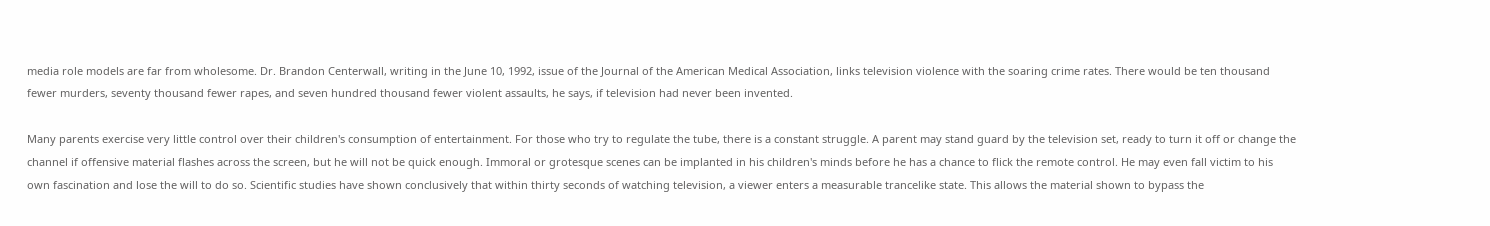media role models are far from wholesome. Dr. Brandon Centerwall, writing in the June 10, 1992, issue of the Journal of the American Medical Association, links television violence with the soaring crime rates. There would be ten thousand fewer murders, seventy thousand fewer rapes, and seven hundred thousand fewer violent assaults, he says, if television had never been invented.

Many parents exercise very little control over their children's consumption of entertainment. For those who try to regulate the tube, there is a constant struggle. A parent may stand guard by the television set, ready to turn it off or change the channel if offensive material flashes across the screen, but he will not be quick enough. Immoral or grotesque scenes can be implanted in his children's minds before he has a chance to flick the remote control. He may even fall victim to his own fascination and lose the will to do so. Scientific studies have shown conclusively that within thirty seconds of watching television, a viewer enters a measurable trancelike state. This allows the material shown to bypass the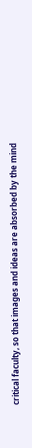critical faculty, so that images and ideas are absorbed by the mind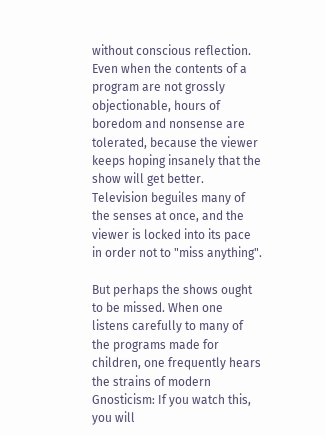without conscious reflection. Even when the contents of a program are not grossly objectionable, hours of boredom and nonsense are tolerated, because the viewer keeps hoping insanely that the show will get better. Television beguiles many of the senses at once, and the viewer is locked into its pace in order not to "miss anything".

But perhaps the shows ought to be missed. When one listens carefully to many of the programs made for children, one frequently hears the strains of modern Gnosticism: If you watch this, you will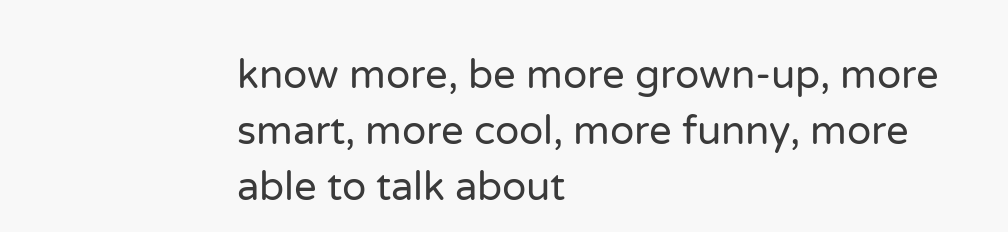know more, be more grown-up, more smart, more cool, more funny, more able to talk about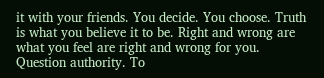it with your friends. You decide. You choose. Truth is what you believe it to be. Right and wrong are what you feel are right and wrong for you. Question authority. To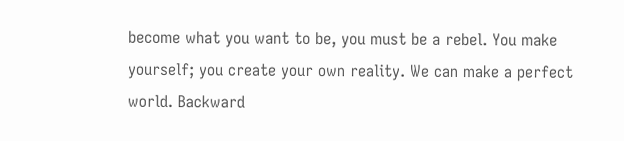become what you want to be, you must be a rebel. You make yourself; you create your own reality. We can make a perfect world. Backward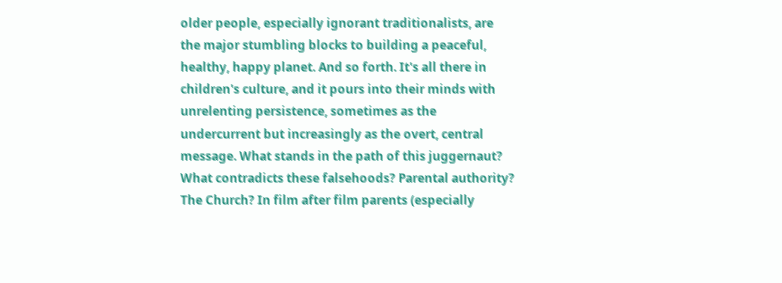older people, especially ignorant traditionalists, are the major stumbling blocks to building a peaceful, healthy, happy planet. And so forth. It's all there in children's culture, and it pours into their minds with unrelenting persistence, sometimes as the undercurrent but increasingly as the overt, central message. What stands in the path of this juggernaut? What contradicts these falsehoods? Parental authority? The Church? In film after film parents (especially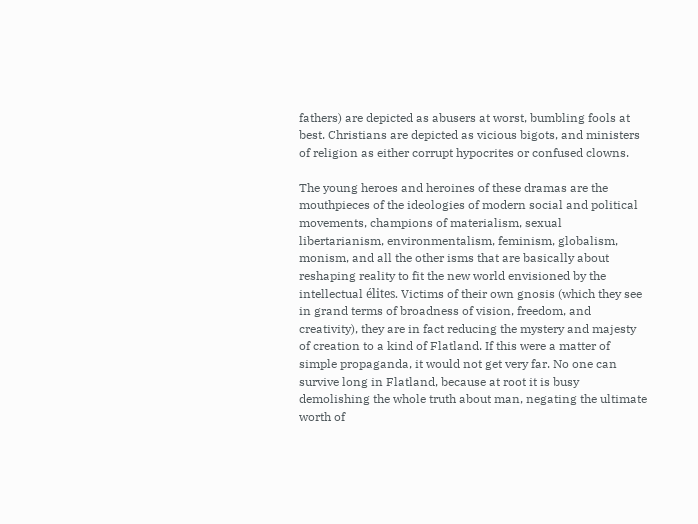fathers) are depicted as abusers at worst, bumbling fools at best. Christians are depicted as vicious bigots, and ministers of religion as either corrupt hypocrites or confused clowns.

The young heroes and heroines of these dramas are the mouthpieces of the ideologies of modern social and political movements, champions of materialism, sexual libertarianism, environmentalism, feminism, globalism, monism, and all the other isms that are basically about reshaping reality to fit the new world envisioned by the intellectual élites. Victims of their own gnosis (which they see in grand terms of broadness of vision, freedom, and creativity), they are in fact reducing the mystery and majesty of creation to a kind of Flatland. If this were a matter of simple propaganda, it would not get very far. No one can survive long in Flatland, because at root it is busy demolishing the whole truth about man, negating the ultimate worth of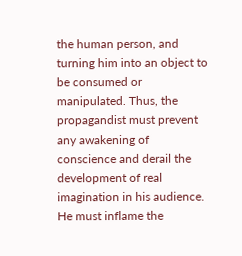the human person, and turning him into an object to be consumed or manipulated. Thus, the propagandist must prevent any awakening of conscience and derail the development of real imagination in his audience. He must inflame the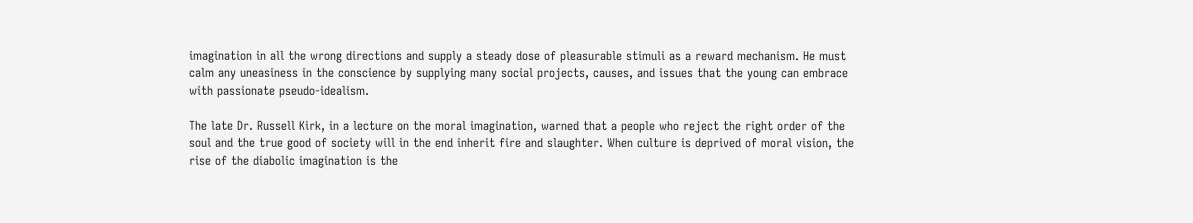imagination in all the wrong directions and supply a steady dose of pleasurable stimuli as a reward mechanism. He must calm any uneasiness in the conscience by supplying many social projects, causes, and issues that the young can embrace with passionate pseudo-idealism.

The late Dr. Russell Kirk, in a lecture on the moral imagination, warned that a people who reject the right order of the soul and the true good of society will in the end inherit fire and slaughter. When culture is deprived of moral vision, the rise of the diabolic imagination is the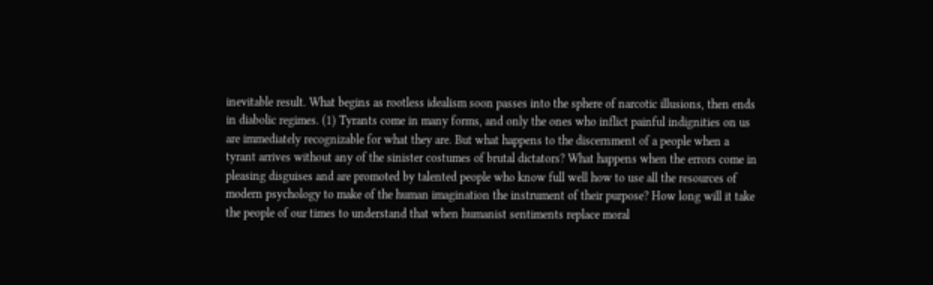inevitable result. What begins as rootless idealism soon passes into the sphere of narcotic illusions, then ends in diabolic regimes. (1) Tyrants come in many forms, and only the ones who inflict painful indignities on us are immediately recognizable for what they are. But what happens to the discernment of a people when a tyrant arrives without any of the sinister costumes of brutal dictators? What happens when the errors come in pleasing disguises and are promoted by talented people who know full well how to use all the resources of modern psychology to make of the human imagination the instrument of their purpose? How long will it take the people of our times to understand that when humanist sentiments replace moral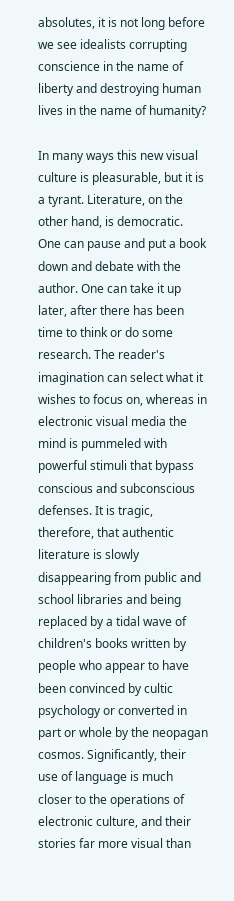absolutes, it is not long before we see idealists corrupting conscience in the name of liberty and destroying human lives in the name of humanity?

In many ways this new visual culture is pleasurable, but it is a tyrant. Literature, on the other hand, is democratic. One can pause and put a book down and debate with the author. One can take it up later, after there has been time to think or do some research. The reader's imagination can select what it wishes to focus on, whereas in electronic visual media the mind is pummeled with powerful stimuli that bypass conscious and subconscious defenses. It is tragic, therefore, that authentic literature is slowly disappearing from public and school libraries and being replaced by a tidal wave of children's books written by people who appear to have been convinced by cultic psychology or converted in part or whole by the neopagan cosmos. Significantly, their use of language is much closer to the operations of electronic culture, and their stories far more visual than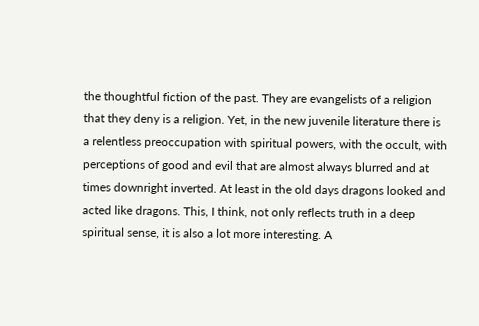the thoughtful fiction of the past. They are evangelists of a religion that they deny is a religion. Yet, in the new juvenile literature there is a relentless preoccupation with spiritual powers, with the occult, with perceptions of good and evil that are almost always blurred and at times downright inverted. At least in the old days dragons looked and acted like dragons. This, I think, not only reflects truth in a deep spiritual sense, it is also a lot more interesting. A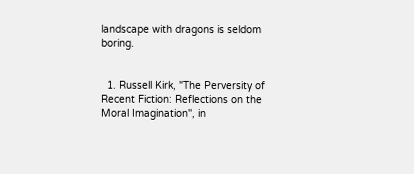landscape with dragons is seldom boring.


  1. Russell Kirk, "The Perversity of Recent Fiction: Reflections on the Moral Imagination'', in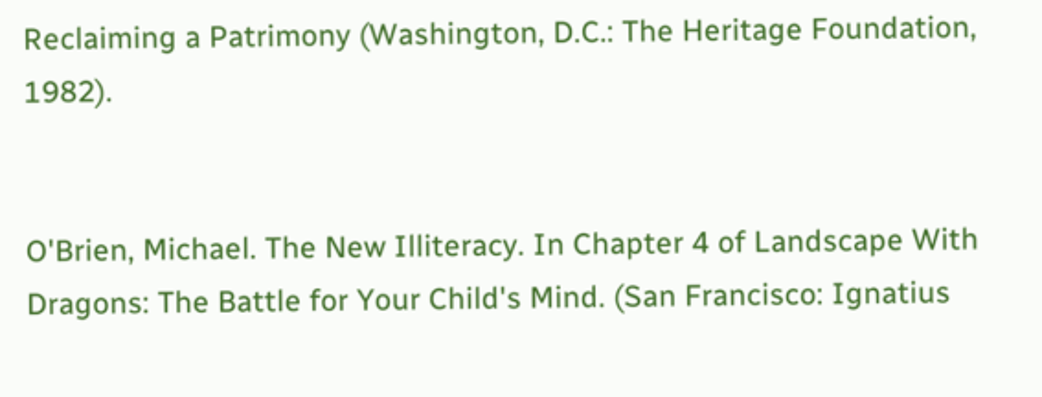Reclaiming a Patrimony (Washington, D.C.: The Heritage Foundation, 1982).


O'Brien, Michael. The New Illiteracy. In Chapter 4 of Landscape With Dragons: The Battle for Your Child's Mind. (San Francisco: Ignatius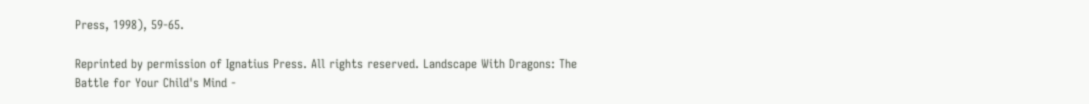Press, 1998), 59-65.

Reprinted by permission of Ignatius Press. All rights reserved. Landscape With Dragons: The Battle for Your Child's Mind -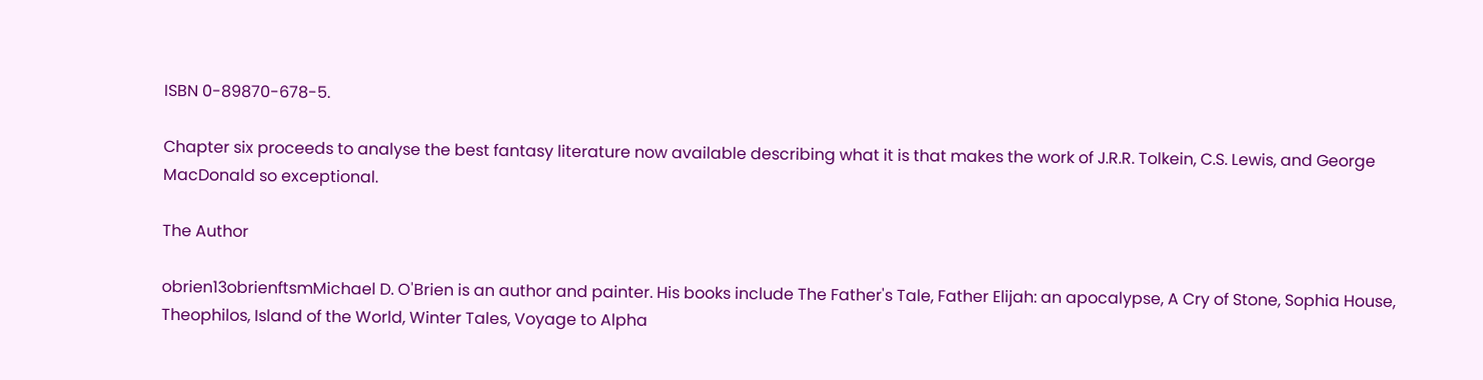ISBN 0-89870-678-5.

Chapter six proceeds to analyse the best fantasy literature now available describing what it is that makes the work of J.R.R. Tolkein, C.S. Lewis, and George MacDonald so exceptional.

The Author

obrien13obrienftsmMichael D. O'Brien is an author and painter. His books include The Father's Tale, Father Elijah: an apocalypse, A Cry of Stone, Sophia House, Theophilos, Island of the World, Winter Tales, Voyage to Alpha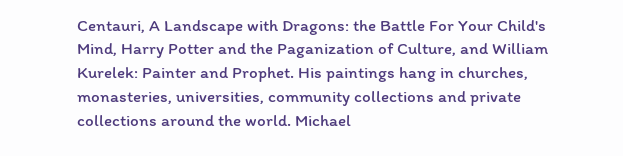Centauri, A Landscape with Dragons: the Battle For Your Child's Mind, Harry Potter and the Paganization of Culture, and William Kurelek: Painter and Prophet. His paintings hang in churches, monasteries, universities, community collections and private collections around the world. Michael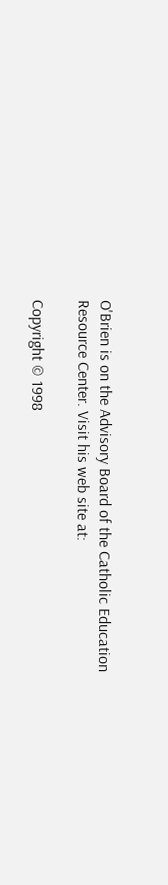O'Brien is on the Advisory Board of the Catholic Education Resource Center. Visit his web site at:

Copyright © 1998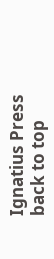Ignatius Press
back to top